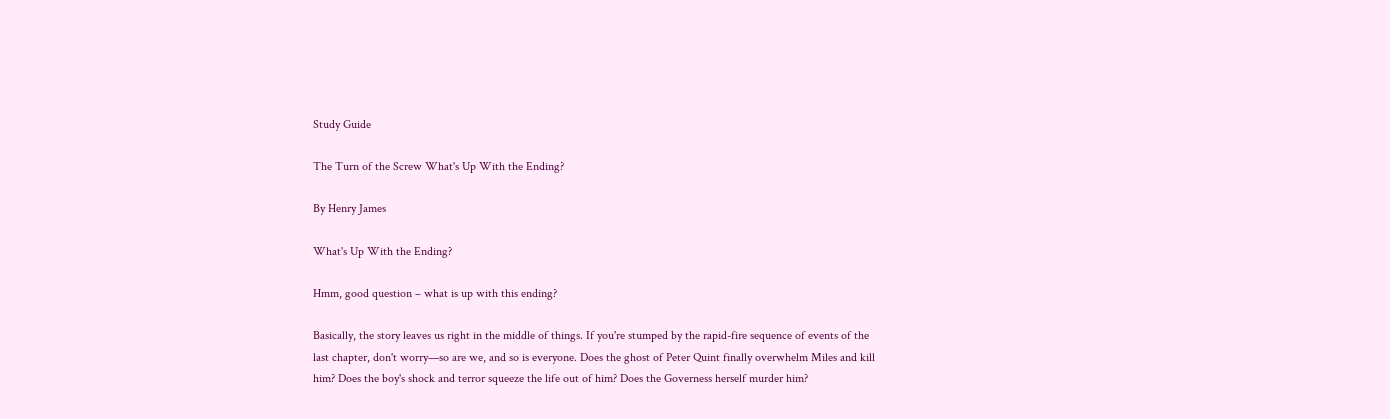Study Guide

The Turn of the Screw What's Up With the Ending?

By Henry James

What's Up With the Ending?

Hmm, good question – what is up with this ending?

Basically, the story leaves us right in the middle of things. If you're stumped by the rapid-fire sequence of events of the last chapter, don't worry—so are we, and so is everyone. Does the ghost of Peter Quint finally overwhelm Miles and kill him? Does the boy's shock and terror squeeze the life out of him? Does the Governess herself murder him?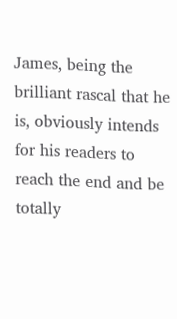James, being the brilliant rascal that he is, obviously intends for his readers to reach the end and be totally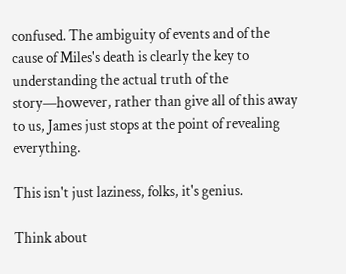confused. The ambiguity of events and of the cause of Miles's death is clearly the key to understanding the actual truth of the story—however, rather than give all of this away to us, James just stops at the point of revealing everything.

This isn't just laziness, folks, it's genius.

Think about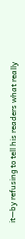it—by refusing to tell his readers what really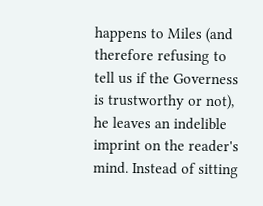happens to Miles (and therefore refusing to tell us if the Governess is trustworthy or not), he leaves an indelible imprint on the reader's mind. Instead of sitting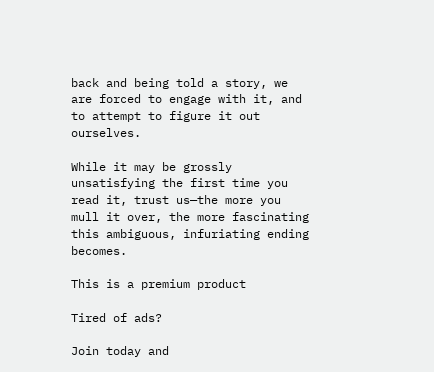back and being told a story, we are forced to engage with it, and to attempt to figure it out ourselves.

While it may be grossly unsatisfying the first time you read it, trust us—the more you mull it over, the more fascinating this ambiguous, infuriating ending becomes.

This is a premium product

Tired of ads?

Join today and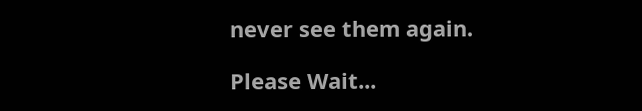never see them again.

Please Wait...